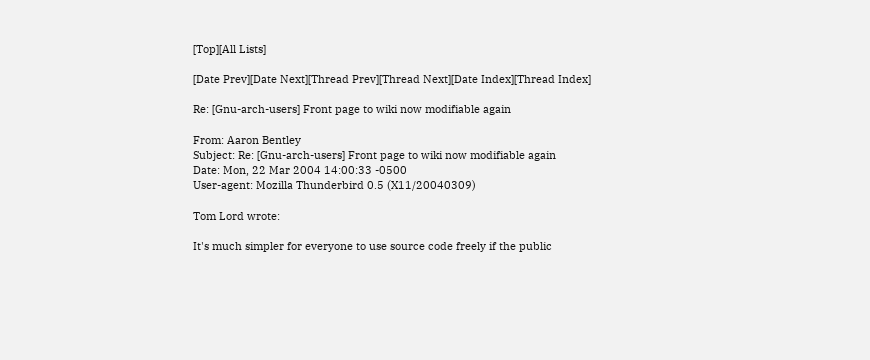[Top][All Lists]

[Date Prev][Date Next][Thread Prev][Thread Next][Date Index][Thread Index]

Re: [Gnu-arch-users] Front page to wiki now modifiable again

From: Aaron Bentley
Subject: Re: [Gnu-arch-users] Front page to wiki now modifiable again
Date: Mon, 22 Mar 2004 14:00:33 -0500
User-agent: Mozilla Thunderbird 0.5 (X11/20040309)

Tom Lord wrote:

It's much simpler for everyone to use source code freely if the public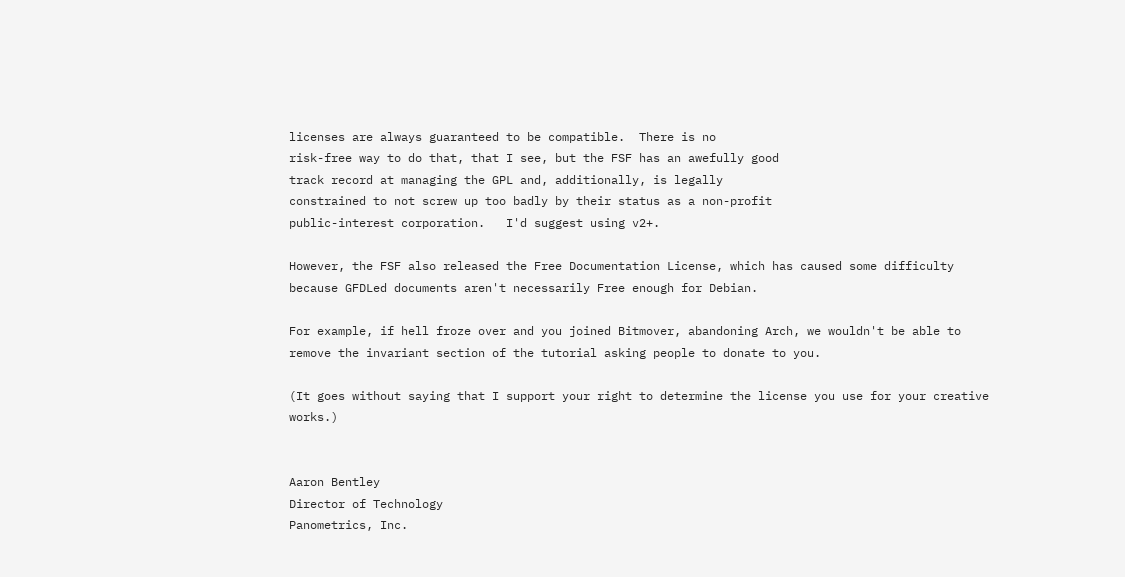licenses are always guaranteed to be compatible.  There is no
risk-free way to do that, that I see, but the FSF has an awefully good
track record at managing the GPL and, additionally, is legally
constrained to not screw up too badly by their status as a non-profit
public-interest corporation.   I'd suggest using v2+.

However, the FSF also released the Free Documentation License, which has caused some difficulty because GFDLed documents aren't necessarily Free enough for Debian.

For example, if hell froze over and you joined Bitmover, abandoning Arch, we wouldn't be able to remove the invariant section of the tutorial asking people to donate to you.

(It goes without saying that I support your right to determine the license you use for your creative works.)


Aaron Bentley
Director of Technology
Panometrics, Inc.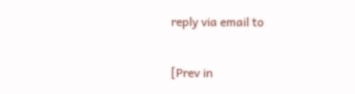reply via email to

[Prev in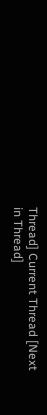Thread] Current Thread [Next in Thread]